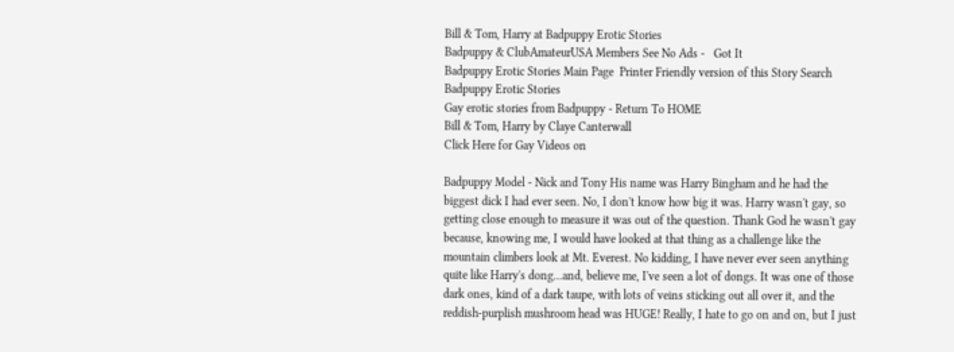Bill & Tom, Harry at Badpuppy Erotic Stories
Badpuppy & ClubAmateurUSA Members See No Ads -   Got It
Badpuppy Erotic Stories Main Page  Printer Friendly version of this Story Search Badpuppy Erotic Stories
Gay erotic stories from Badpuppy - Return To HOME
Bill & Tom, Harry by Claye Canterwall
Click Here for Gay Videos on

Badpuppy Model - Nick and Tony His name was Harry Bingham and he had the biggest dick I had ever seen. No, I don't know how big it was. Harry wasn't gay, so getting close enough to measure it was out of the question. Thank God he wasn't gay because, knowing me, I would have looked at that thing as a challenge like the mountain climbers look at Mt. Everest. No kidding, I have never ever seen anything quite like Harry's dong…and, believe me, I've seen a lot of dongs. It was one of those dark ones, kind of a dark taupe, with lots of veins sticking out all over it, and the reddish-purplish mushroom head was HUGE! Really, I hate to go on and on, but I just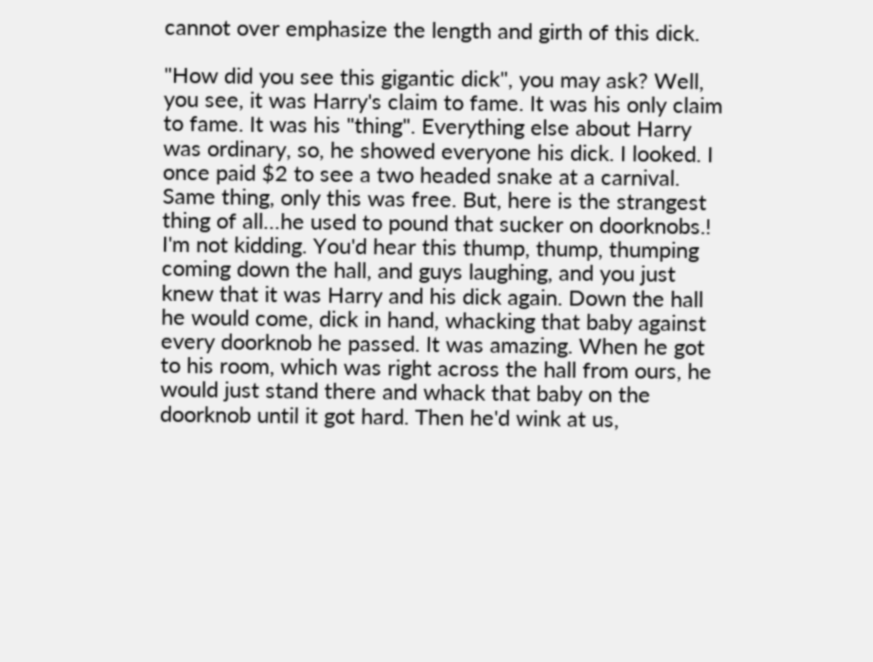cannot over emphasize the length and girth of this dick.

"How did you see this gigantic dick", you may ask? Well, you see, it was Harry's claim to fame. It was his only claim to fame. It was his "thing". Everything else about Harry was ordinary, so, he showed everyone his dick. I looked. I once paid $2 to see a two headed snake at a carnival. Same thing, only this was free. But, here is the strangest thing of all…he used to pound that sucker on doorknobs.! I'm not kidding. You'd hear this thump, thump, thumping coming down the hall, and guys laughing, and you just knew that it was Harry and his dick again. Down the hall he would come, dick in hand, whacking that baby against every doorknob he passed. It was amazing. When he got to his room, which was right across the hall from ours, he would just stand there and whack that baby on the doorknob until it got hard. Then he'd wink at us,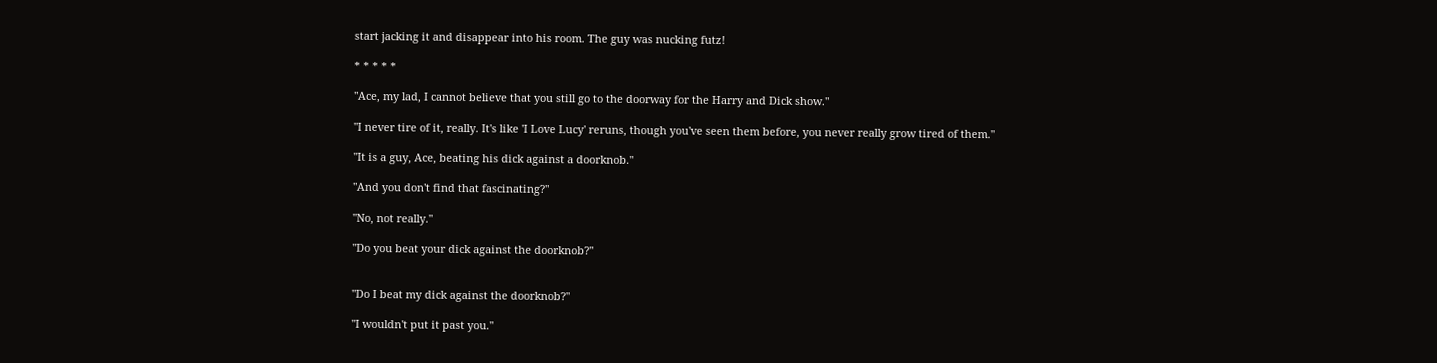start jacking it and disappear into his room. The guy was nucking futz!

* * * * *

"Ace, my lad, I cannot believe that you still go to the doorway for the Harry and Dick show."

"I never tire of it, really. It's like 'I Love Lucy' reruns, though you've seen them before, you never really grow tired of them."

"It is a guy, Ace, beating his dick against a doorknob."

"And you don't find that fascinating?"

"No, not really."

"Do you beat your dick against the doorknob?"


"Do I beat my dick against the doorknob?"

"I wouldn't put it past you."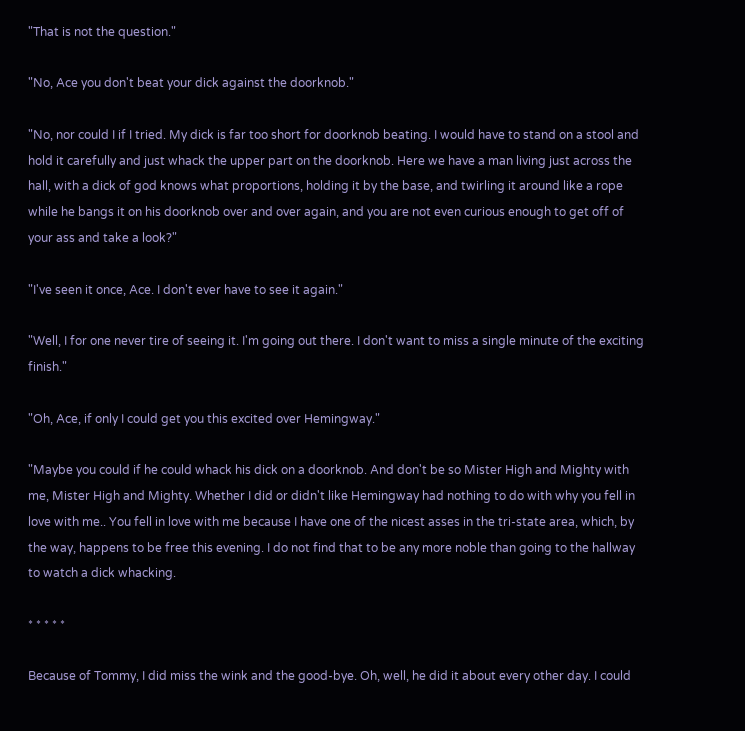"That is not the question."

"No, Ace you don't beat your dick against the doorknob."

"No, nor could I if I tried. My dick is far too short for doorknob beating. I would have to stand on a stool and hold it carefully and just whack the upper part on the doorknob. Here we have a man living just across the hall, with a dick of god knows what proportions, holding it by the base, and twirling it around like a rope while he bangs it on his doorknob over and over again, and you are not even curious enough to get off of your ass and take a look?"

"I've seen it once, Ace. I don't ever have to see it again."

"Well, I for one never tire of seeing it. I'm going out there. I don't want to miss a single minute of the exciting finish."

"Oh, Ace, if only I could get you this excited over Hemingway."

"Maybe you could if he could whack his dick on a doorknob. And don't be so Mister High and Mighty with me, Mister High and Mighty. Whether I did or didn't like Hemingway had nothing to do with why you fell in love with me.. You fell in love with me because I have one of the nicest asses in the tri-state area, which, by the way, happens to be free this evening. I do not find that to be any more noble than going to the hallway to watch a dick whacking.

* * * * *

Because of Tommy, I did miss the wink and the good-bye. Oh, well, he did it about every other day. I could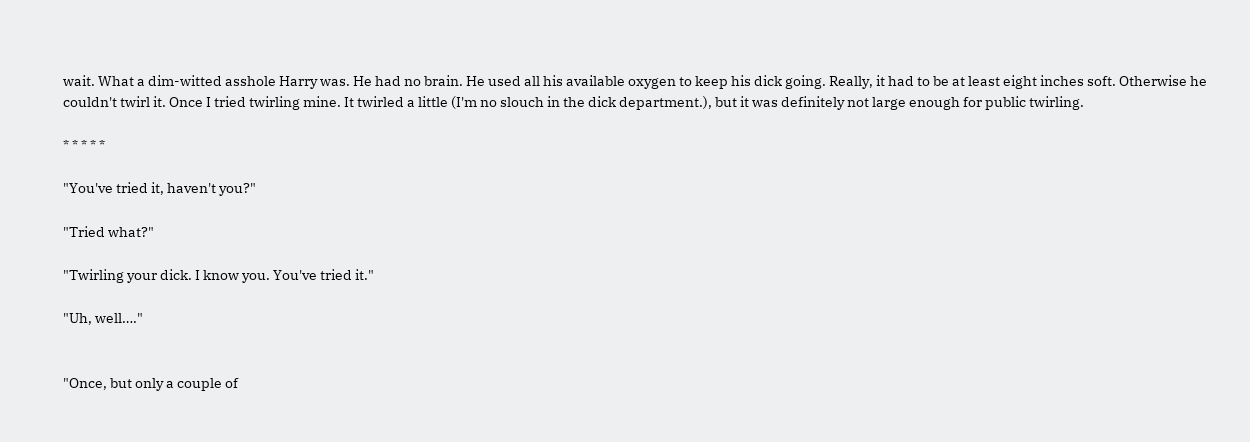wait. What a dim-witted asshole Harry was. He had no brain. He used all his available oxygen to keep his dick going. Really, it had to be at least eight inches soft. Otherwise he couldn't twirl it. Once I tried twirling mine. It twirled a little (I'm no slouch in the dick department.), but it was definitely not large enough for public twirling.

* * * * *

"You've tried it, haven't you?"

"Tried what?"

"Twirling your dick. I know you. You've tried it."

"Uh, well…."


"Once, but only a couple of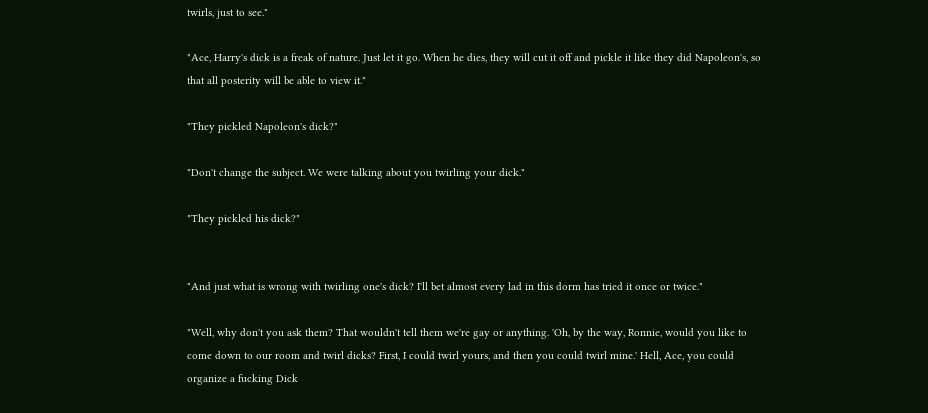twirls, just to see."

"Ace, Harry's dick is a freak of nature. Just let it go. When he dies, they will cut it off and pickle it like they did Napoleon's, so that all posterity will be able to view it."

"They pickled Napoleon's dick?"

"Don't change the subject. We were talking about you twirling your dick."

"They pickled his dick?"


"And just what is wrong with twirling one's dick? I'll bet almost every lad in this dorm has tried it once or twice."

"Well, why don't you ask them? That wouldn't tell them we're gay or anything. 'Oh, by the way, Ronnie, would you like to come down to our room and twirl dicks? First, I could twirl yours, and then you could twirl mine.' Hell, Ace, you could organize a fucking Dick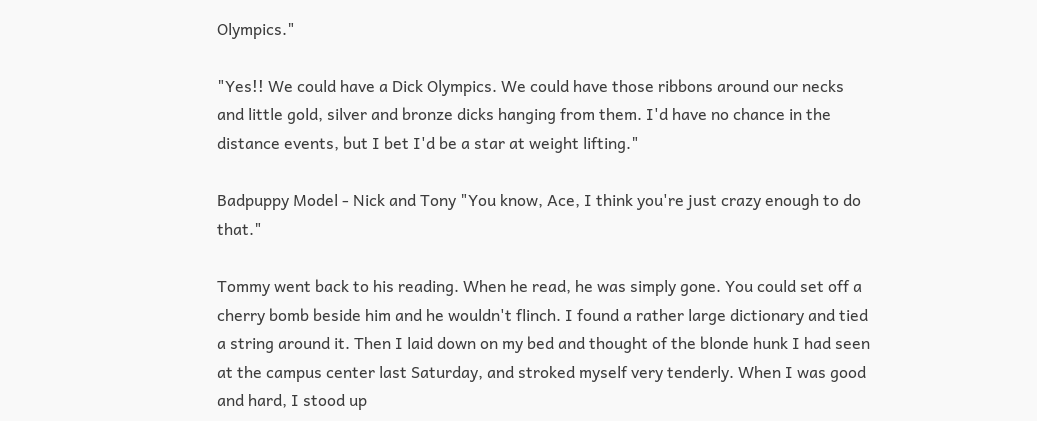Olympics."

"Yes!! We could have a Dick Olympics. We could have those ribbons around our necks and little gold, silver and bronze dicks hanging from them. I'd have no chance in the distance events, but I bet I'd be a star at weight lifting."

Badpuppy Model - Nick and Tony "You know, Ace, I think you're just crazy enough to do that."

Tommy went back to his reading. When he read, he was simply gone. You could set off a cherry bomb beside him and he wouldn't flinch. I found a rather large dictionary and tied a string around it. Then I laid down on my bed and thought of the blonde hunk I had seen at the campus center last Saturday, and stroked myself very tenderly. When I was good and hard, I stood up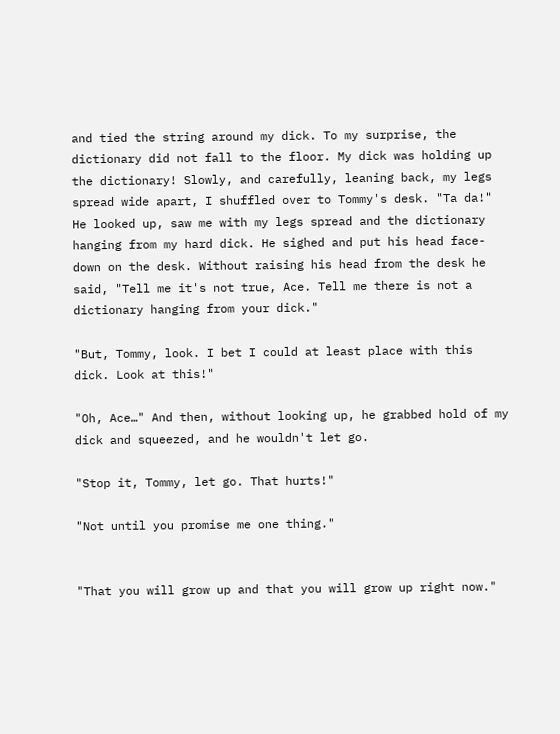and tied the string around my dick. To my surprise, the dictionary did not fall to the floor. My dick was holding up the dictionary! Slowly, and carefully, leaning back, my legs spread wide apart, I shuffled over to Tommy's desk. "Ta da!" He looked up, saw me with my legs spread and the dictionary hanging from my hard dick. He sighed and put his head face-down on the desk. Without raising his head from the desk he said, "Tell me it's not true, Ace. Tell me there is not a dictionary hanging from your dick."

"But, Tommy, look. I bet I could at least place with this dick. Look at this!"

"Oh, Ace…" And then, without looking up, he grabbed hold of my dick and squeezed, and he wouldn't let go.

"Stop it, Tommy, let go. That hurts!"

"Not until you promise me one thing."


"That you will grow up and that you will grow up right now."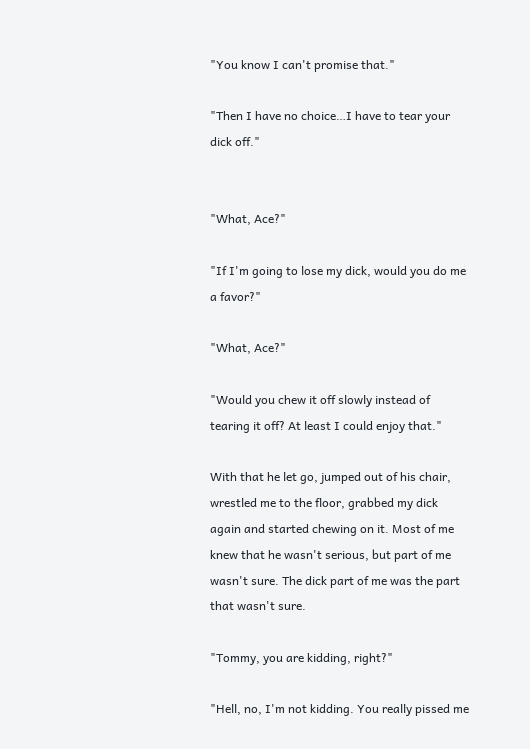"You know I can't promise that."

"Then I have no choice…I have to tear your dick off."


"What, Ace?"

"If I'm going to lose my dick, would you do me a favor?"

"What, Ace?"

"Would you chew it off slowly instead of tearing it off? At least I could enjoy that."

With that he let go, jumped out of his chair, wrestled me to the floor, grabbed my dick again and started chewing on it. Most of me knew that he wasn't serious, but part of me wasn't sure. The dick part of me was the part that wasn't sure.

"Tommy, you are kidding, right?"

"Hell, no, I'm not kidding. You really pissed me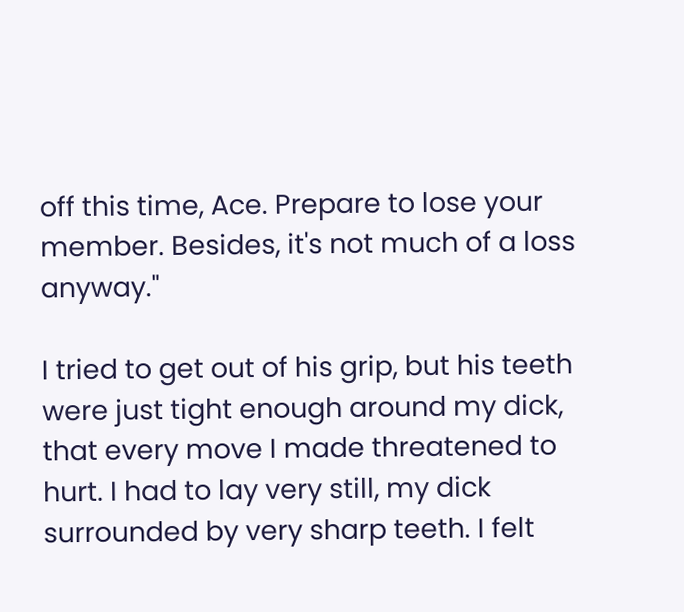off this time, Ace. Prepare to lose your member. Besides, it's not much of a loss anyway."

I tried to get out of his grip, but his teeth were just tight enough around my dick, that every move I made threatened to hurt. I had to lay very still, my dick surrounded by very sharp teeth. I felt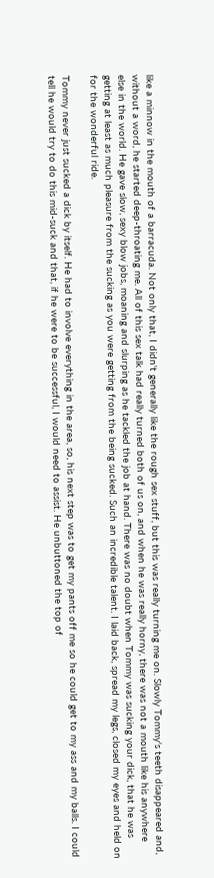like a minnow in the mouth of a barracuda. Not only that, I didn't generally like the rough sex stuff, but this was really turning me on. Slowly Tommy's teeth disappeared and, without a word, he started deep-throating me. All of this sex talk had really turned both of us on, and when he was really horny, there was not a mouth like his anywhere else in the world. He gave slow, sexy blow jobs, moaning and slurping as he tackled the job at hand. There was no doubt when Tommy was sucking your dick, that he was getting at least as much pleasure from the sucking as you were getting from the being sucked. Such an incredible talent. I laid back, spread my legs, closed my eyes and held on for the wonderful ride.

Tommy never just sucked a dick by itself. He had to involve everything in the area, so, his next step was to get my pants off me so he could get to my ass and my balls. I could tell he would try to do this mid-suck and that, if he were to be successful, I would need to assist. He unbuttoned the top of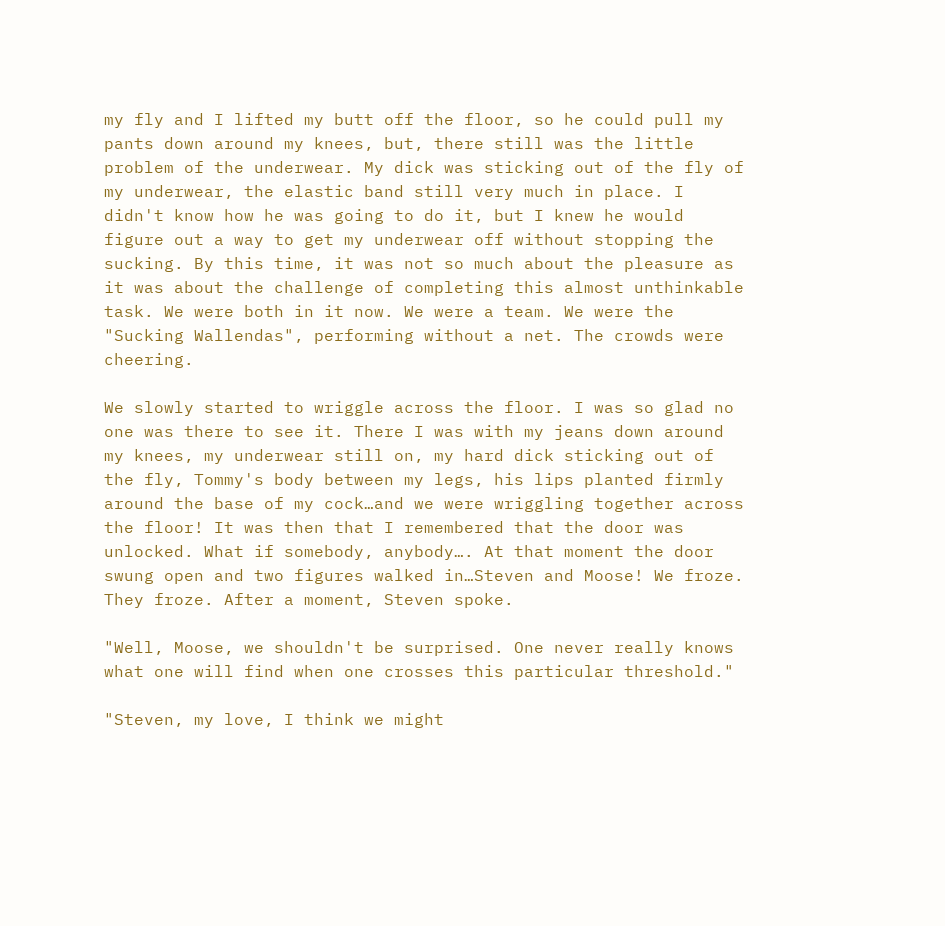my fly and I lifted my butt off the floor, so he could pull my pants down around my knees, but, there still was the little problem of the underwear. My dick was sticking out of the fly of my underwear, the elastic band still very much in place. I didn't know how he was going to do it, but I knew he would figure out a way to get my underwear off without stopping the sucking. By this time, it was not so much about the pleasure as it was about the challenge of completing this almost unthinkable task. We were both in it now. We were a team. We were the "Sucking Wallendas", performing without a net. The crowds were cheering.

We slowly started to wriggle across the floor. I was so glad no one was there to see it. There I was with my jeans down around my knees, my underwear still on, my hard dick sticking out of the fly, Tommy's body between my legs, his lips planted firmly around the base of my cock…and we were wriggling together across the floor! It was then that I remembered that the door was unlocked. What if somebody, anybody…. At that moment the door swung open and two figures walked in…Steven and Moose! We froze. They froze. After a moment, Steven spoke.

"Well, Moose, we shouldn't be surprised. One never really knows what one will find when one crosses this particular threshold."

"Steven, my love, I think we might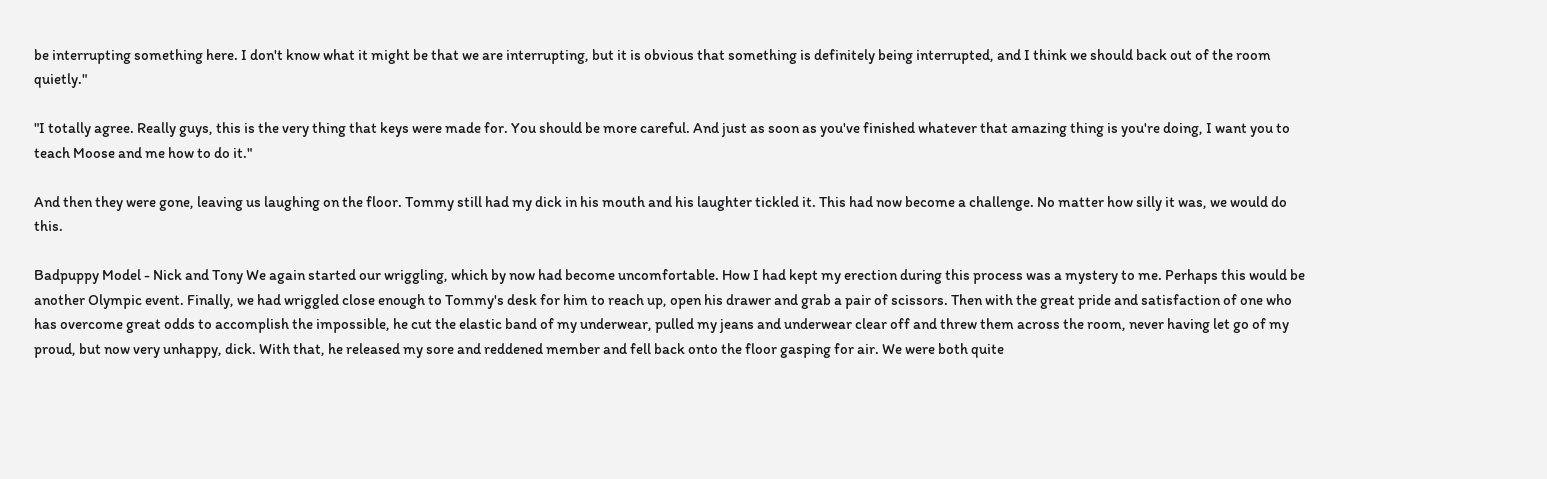be interrupting something here. I don't know what it might be that we are interrupting, but it is obvious that something is definitely being interrupted, and I think we should back out of the room quietly."

"I totally agree. Really guys, this is the very thing that keys were made for. You should be more careful. And just as soon as you've finished whatever that amazing thing is you're doing, I want you to teach Moose and me how to do it."

And then they were gone, leaving us laughing on the floor. Tommy still had my dick in his mouth and his laughter tickled it. This had now become a challenge. No matter how silly it was, we would do this.

Badpuppy Model - Nick and Tony We again started our wriggling, which by now had become uncomfortable. How I had kept my erection during this process was a mystery to me. Perhaps this would be another Olympic event. Finally, we had wriggled close enough to Tommy's desk for him to reach up, open his drawer and grab a pair of scissors. Then with the great pride and satisfaction of one who has overcome great odds to accomplish the impossible, he cut the elastic band of my underwear, pulled my jeans and underwear clear off and threw them across the room, never having let go of my proud, but now very unhappy, dick. With that, he released my sore and reddened member and fell back onto the floor gasping for air. We were both quite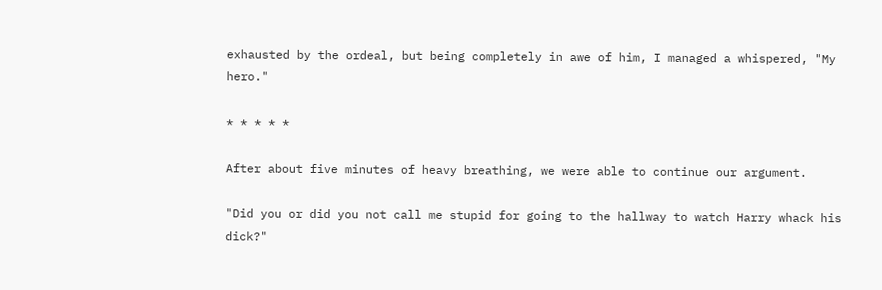exhausted by the ordeal, but being completely in awe of him, I managed a whispered, "My hero."

* * * * *

After about five minutes of heavy breathing, we were able to continue our argument.

"Did you or did you not call me stupid for going to the hallway to watch Harry whack his dick?"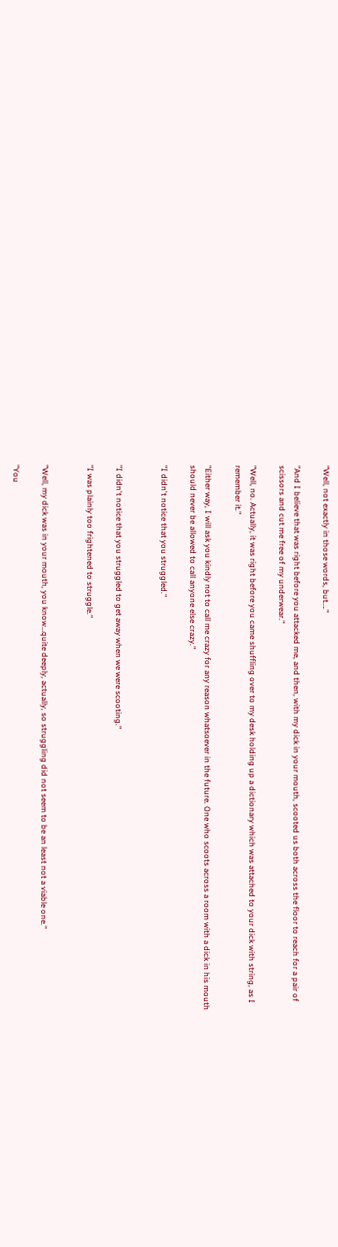"Well, not exactly in those words, but…."

"And I believe that was right before you attacked me, and then, with my dick in your mouth, scooted us both across the floor to reach for a pair of scissors and cut me free of my underwear."

"Well, no. Actually, it was right before you came shuffling over to my desk holding up a dictionary which was attached to your dick with string, as I remember it."

"Either way, I will ask you kindly not to call me crazy for any reason whatsoever in the future. One who scoots across a room with a dick in his mouth should never be allowed to call anyone else crazy."

"I didn't notice that you struggled."


"I didn't notice that you struggled to get away when we were scooting."

"I was plainly too frightened to struggle."


"Well, my dick was in your mouth, you know…quite deeply, actually, so struggling did not seem to be an least not a viable one."

"You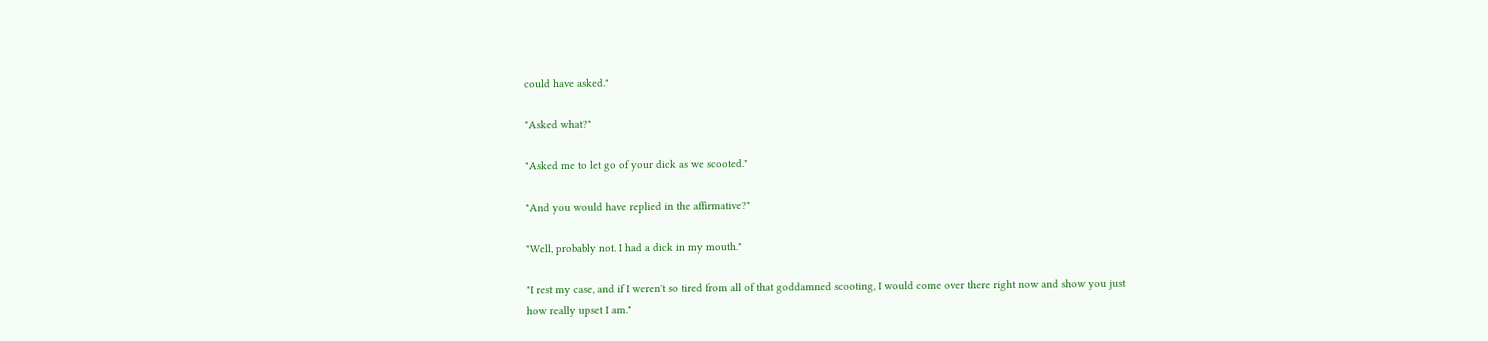could have asked."

"Asked what?"

"Asked me to let go of your dick as we scooted."

"And you would have replied in the affirmative?"

"Well, probably not. I had a dick in my mouth."

"I rest my case, and if I weren't so tired from all of that goddamned scooting, I would come over there right now and show you just how really upset I am."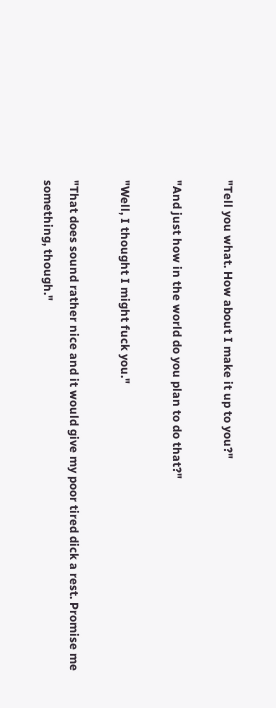"Tell you what. How about I make it up to you?"

"And just how in the world do you plan to do that?"

"Well, I thought I might fuck you."

"That does sound rather nice and it would give my poor tired dick a rest. Promise me something, though."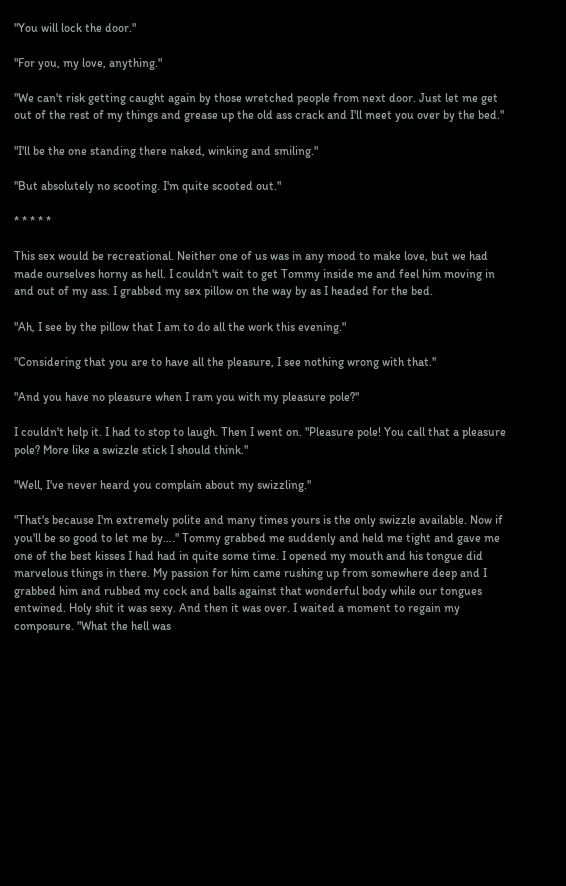"You will lock the door."

"For you, my love, anything."

"We can't risk getting caught again by those wretched people from next door. Just let me get out of the rest of my things and grease up the old ass crack and I'll meet you over by the bed."

"I'll be the one standing there naked, winking and smiling."

"But absolutely no scooting. I'm quite scooted out."

* * * * *

This sex would be recreational. Neither one of us was in any mood to make love, but we had made ourselves horny as hell. I couldn't wait to get Tommy inside me and feel him moving in and out of my ass. I grabbed my sex pillow on the way by as I headed for the bed.

"Ah, I see by the pillow that I am to do all the work this evening."

"Considering that you are to have all the pleasure, I see nothing wrong with that."

"And you have no pleasure when I ram you with my pleasure pole?"

I couldn't help it. I had to stop to laugh. Then I went on. "Pleasure pole! You call that a pleasure pole? More like a swizzle stick I should think."

"Well, I've never heard you complain about my swizzling."

"That's because I'm extremely polite and many times yours is the only swizzle available. Now if you'll be so good to let me by…." Tommy grabbed me suddenly and held me tight and gave me one of the best kisses I had had in quite some time. I opened my mouth and his tongue did marvelous things in there. My passion for him came rushing up from somewhere deep and I grabbed him and rubbed my cock and balls against that wonderful body while our tongues entwined. Holy shit it was sexy. And then it was over. I waited a moment to regain my composure. "What the hell was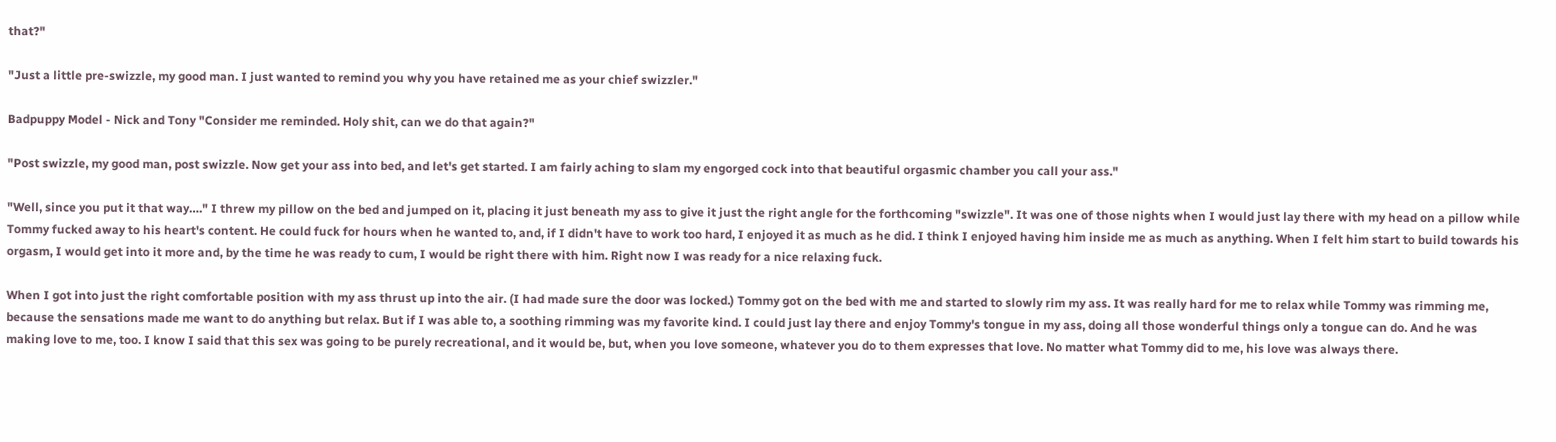that?"

"Just a little pre-swizzle, my good man. I just wanted to remind you why you have retained me as your chief swizzler."

Badpuppy Model - Nick and Tony "Consider me reminded. Holy shit, can we do that again?"

"Post swizzle, my good man, post swizzle. Now get your ass into bed, and let's get started. I am fairly aching to slam my engorged cock into that beautiful orgasmic chamber you call your ass."

"Well, since you put it that way…." I threw my pillow on the bed and jumped on it, placing it just beneath my ass to give it just the right angle for the forthcoming "swizzle". It was one of those nights when I would just lay there with my head on a pillow while Tommy fucked away to his heart's content. He could fuck for hours when he wanted to, and, if I didn't have to work too hard, I enjoyed it as much as he did. I think I enjoyed having him inside me as much as anything. When I felt him start to build towards his orgasm, I would get into it more and, by the time he was ready to cum, I would be right there with him. Right now I was ready for a nice relaxing fuck.

When I got into just the right comfortable position with my ass thrust up into the air. (I had made sure the door was locked.) Tommy got on the bed with me and started to slowly rim my ass. It was really hard for me to relax while Tommy was rimming me, because the sensations made me want to do anything but relax. But if I was able to, a soothing rimming was my favorite kind. I could just lay there and enjoy Tommy's tongue in my ass, doing all those wonderful things only a tongue can do. And he was making love to me, too. I know I said that this sex was going to be purely recreational, and it would be, but, when you love someone, whatever you do to them expresses that love. No matter what Tommy did to me, his love was always there.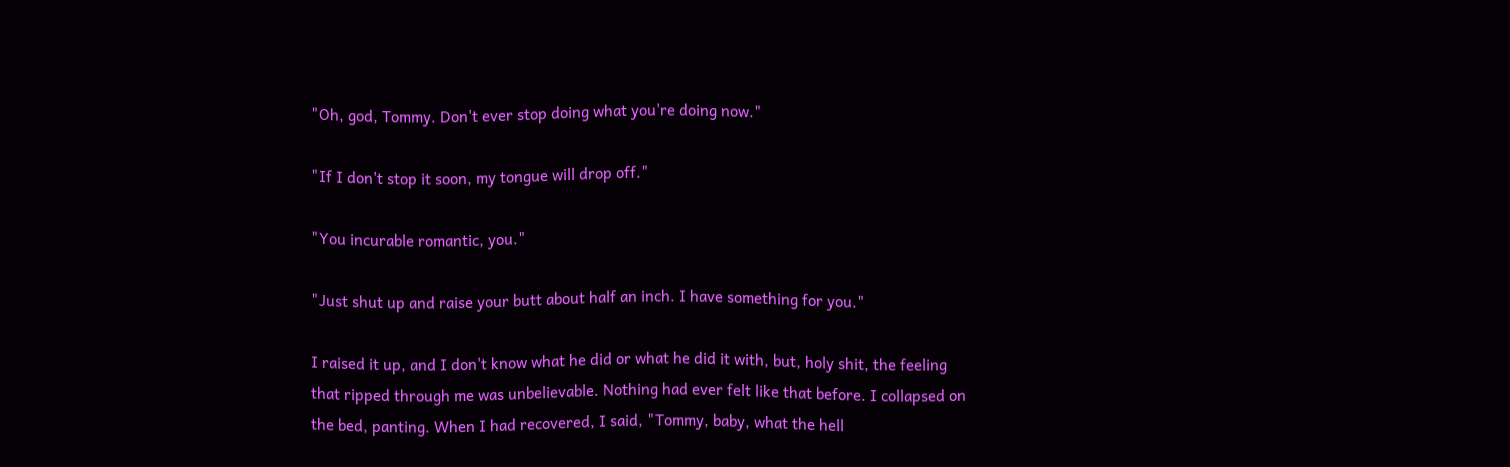"Oh, god, Tommy. Don't ever stop doing what you're doing now."

"If I don't stop it soon, my tongue will drop off."

"You incurable romantic, you."

"Just shut up and raise your butt about half an inch. I have something for you."

I raised it up, and I don't know what he did or what he did it with, but, holy shit, the feeling that ripped through me was unbelievable. Nothing had ever felt like that before. I collapsed on the bed, panting. When I had recovered, I said, "Tommy, baby, what the hell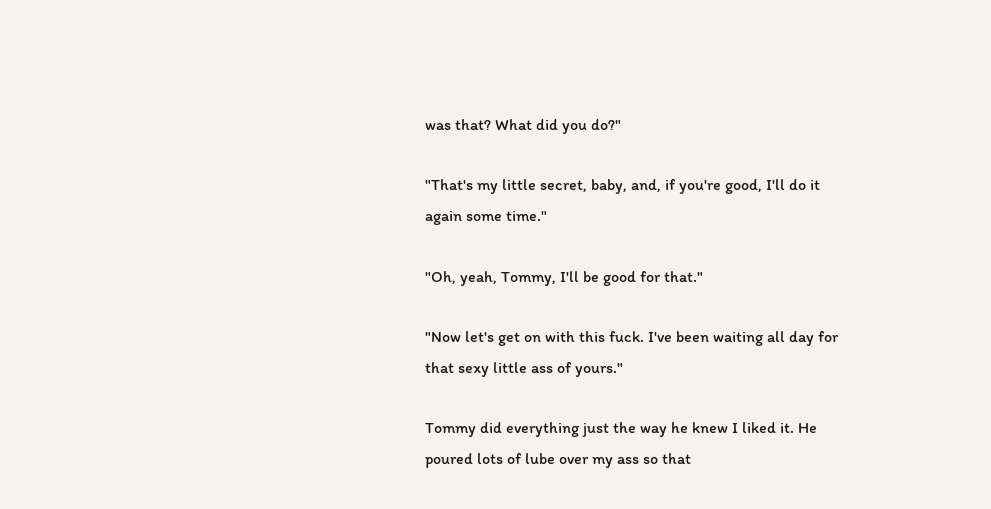was that? What did you do?"

"That's my little secret, baby, and, if you're good, I'll do it again some time."

"Oh, yeah, Tommy, I'll be good for that."

"Now let's get on with this fuck. I've been waiting all day for that sexy little ass of yours."

Tommy did everything just the way he knew I liked it. He poured lots of lube over my ass so that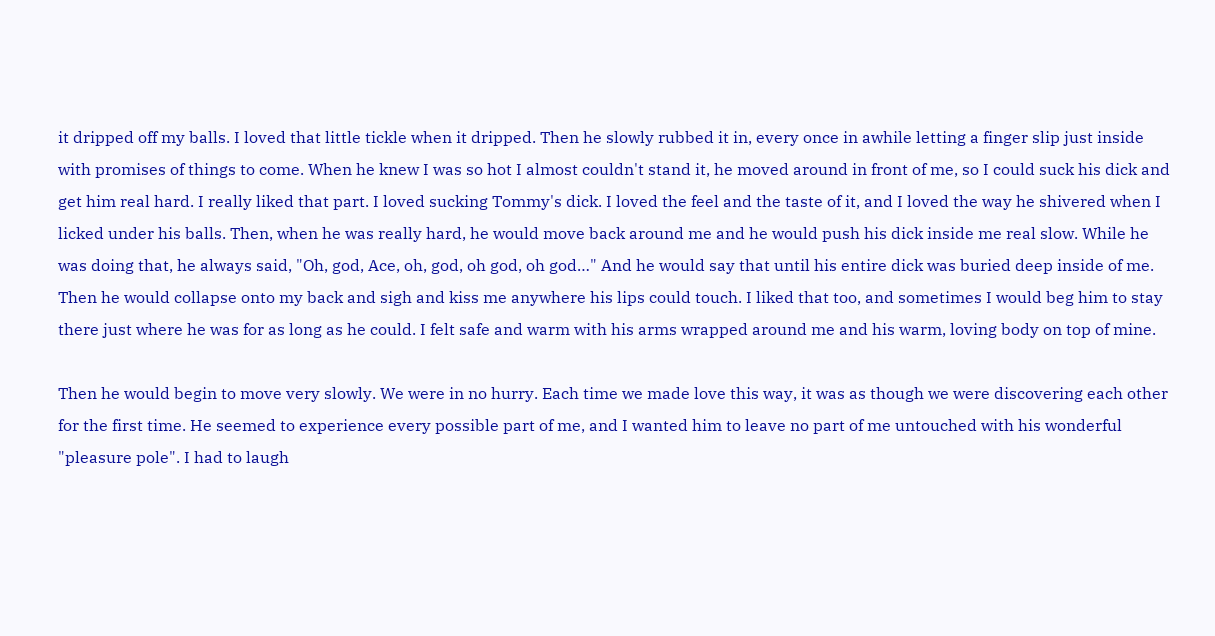it dripped off my balls. I loved that little tickle when it dripped. Then he slowly rubbed it in, every once in awhile letting a finger slip just inside with promises of things to come. When he knew I was so hot I almost couldn't stand it, he moved around in front of me, so I could suck his dick and get him real hard. I really liked that part. I loved sucking Tommy's dick. I loved the feel and the taste of it, and I loved the way he shivered when I licked under his balls. Then, when he was really hard, he would move back around me and he would push his dick inside me real slow. While he was doing that, he always said, "Oh, god, Ace, oh, god, oh god, oh god…" And he would say that until his entire dick was buried deep inside of me. Then he would collapse onto my back and sigh and kiss me anywhere his lips could touch. I liked that too, and sometimes I would beg him to stay there just where he was for as long as he could. I felt safe and warm with his arms wrapped around me and his warm, loving body on top of mine.

Then he would begin to move very slowly. We were in no hurry. Each time we made love this way, it was as though we were discovering each other for the first time. He seemed to experience every possible part of me, and I wanted him to leave no part of me untouched with his wonderful "pleasure pole". I had to laugh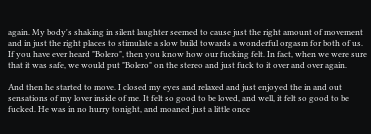again. My body's shaking in silent laughter seemed to cause just the right amount of movement and in just the right places to stimulate a slow build towards a wonderful orgasm for both of us. If you have ever heard "Bolero", then you know how our fucking felt. In fact, when we were sure that it was safe, we would put "Bolero" on the stereo and just fuck to it over and over again.

And then he started to move. I closed my eyes and relaxed and just enjoyed the in and out sensations of my lover inside of me. It felt so good to be loved, and well, it felt so good to be fucked. He was in no hurry tonight, and moaned just a little once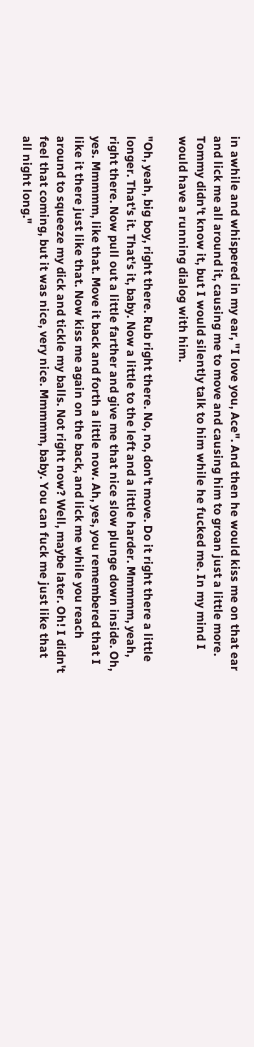in awhile and whispered in my ear, "I love you, Ace". And then he would kiss me on that ear and lick me all around it, causing me to move and causing him to groan just a little more. Tommy didn't know it, but I would silently talk to him while he fucked me. In my mind I would have a running dialog with him.

"Oh, yeah, big boy, right there. Rub right there. No, no, don't move. Do it right there a little longer. That's it. That's it, baby. Now a little to the left and a little harder. Mmmmm, yeah, right there. Now pull out a little farther and give me that nice slow plunge down inside. Oh, yes. Mmmmm, like that. Move it back and forth a little now. Ah, yes, you remembered that I like it there just like that. Now kiss me again on the back, and lick me while you reach around to squeeze my dick and tickle my balls. Not right now? Well, maybe later. Oh! I didn't feel that coming, but it was nice, very nice. Mmmmm, baby. You can fuck me just like that all night long."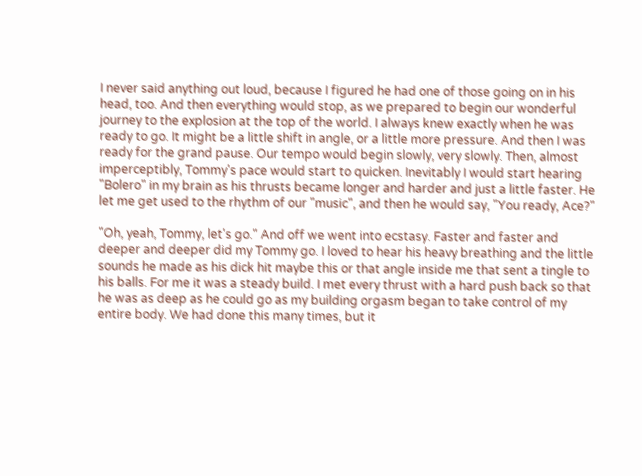I never said anything out loud, because I figured he had one of those going on in his head, too. And then everything would stop, as we prepared to begin our wonderful journey to the explosion at the top of the world. I always knew exactly when he was ready to go. It might be a little shift in angle, or a little more pressure. And then I was ready for the grand pause. Our tempo would begin slowly, very slowly. Then, almost imperceptibly, Tommy's pace would start to quicken. Inevitably I would start hearing "Bolero" in my brain as his thrusts became longer and harder and just a little faster. He let me get used to the rhythm of our "music", and then he would say, "You ready, Ace?"

"Oh, yeah, Tommy, let's go." And off we went into ecstasy. Faster and faster and deeper and deeper did my Tommy go. I loved to hear his heavy breathing and the little sounds he made as his dick hit maybe this or that angle inside me that sent a tingle to his balls. For me it was a steady build. I met every thrust with a hard push back so that he was as deep as he could go as my building orgasm began to take control of my entire body. We had done this many times, but it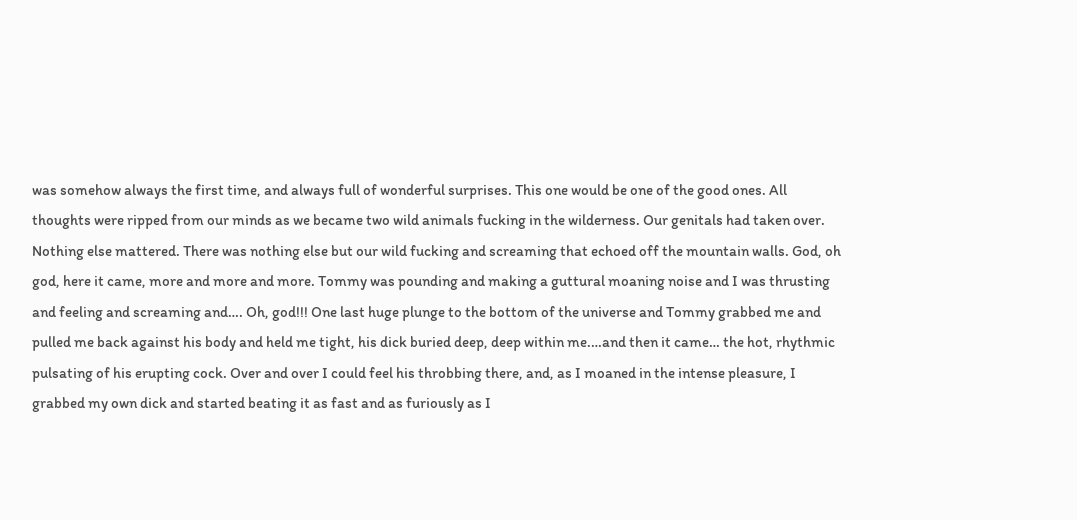was somehow always the first time, and always full of wonderful surprises. This one would be one of the good ones. All thoughts were ripped from our minds as we became two wild animals fucking in the wilderness. Our genitals had taken over. Nothing else mattered. There was nothing else but our wild fucking and screaming that echoed off the mountain walls. God, oh god, here it came, more and more and more. Tommy was pounding and making a guttural moaning noise and I was thrusting and feeling and screaming and…. Oh, god!!! One last huge plunge to the bottom of the universe and Tommy grabbed me and pulled me back against his body and held me tight, his dick buried deep, deep within me.…and then it came… the hot, rhythmic pulsating of his erupting cock. Over and over I could feel his throbbing there, and, as I moaned in the intense pleasure, I grabbed my own dick and started beating it as fast and as furiously as I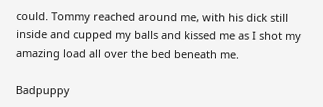could. Tommy reached around me, with his dick still inside and cupped my balls and kissed me as I shot my amazing load all over the bed beneath me.

Badpuppy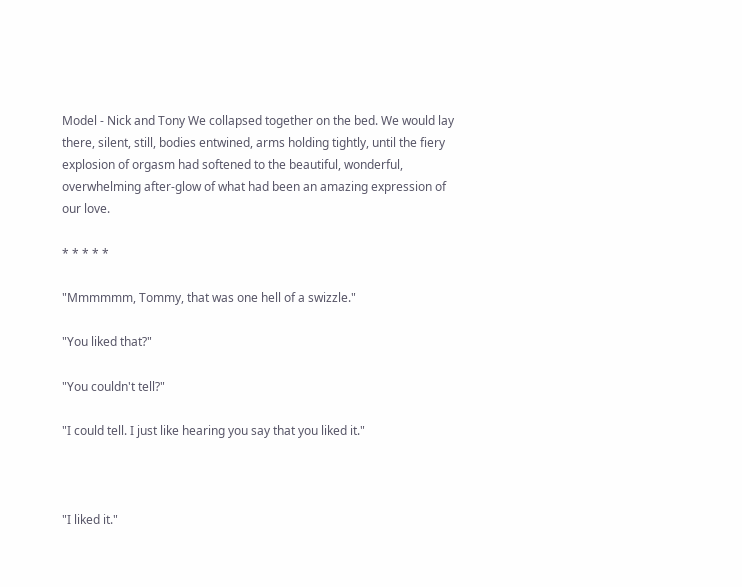Model - Nick and Tony We collapsed together on the bed. We would lay there, silent, still, bodies entwined, arms holding tightly, until the fiery explosion of orgasm had softened to the beautiful, wonderful, overwhelming after-glow of what had been an amazing expression of our love.

* * * * *

"Mmmmmm, Tommy, that was one hell of a swizzle."

"You liked that?"

"You couldn't tell?"

"I could tell. I just like hearing you say that you liked it."



"I liked it."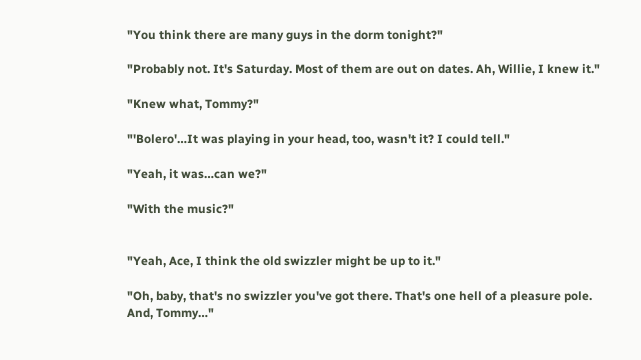"You think there are many guys in the dorm tonight?"

"Probably not. It's Saturday. Most of them are out on dates. Ah, Willie, I knew it."

"Knew what, Tommy?"

"'Bolero'…It was playing in your head, too, wasn't it? I could tell."

"Yeah, it was…can we?"

"With the music?"


"Yeah, Ace, I think the old swizzler might be up to it."

"Oh, baby, that's no swizzler you've got there. That's one hell of a pleasure pole. And, Tommy…"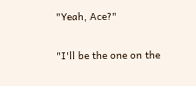"Yeah, Ace?"

"I'll be the one on the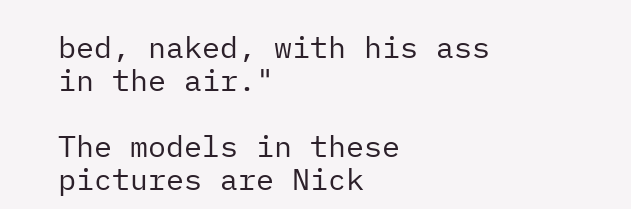bed, naked, with his ass in the air."

The models in these pictures are Nick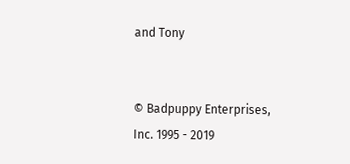and Tony


© Badpuppy Enterprises, Inc. 1995 - 2019